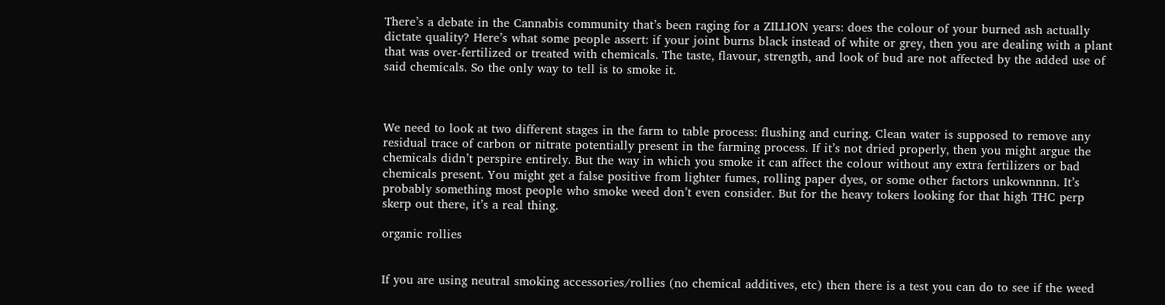There’s a debate in the Cannabis community that’s been raging for a ZILLION years: does the colour of your burned ash actually dictate quality? Here’s what some people assert: if your joint burns black instead of white or grey, then you are dealing with a plant that was over-fertilized or treated with chemicals. The taste, flavour, strength, and look of bud are not affected by the added use of said chemicals. So the only way to tell is to smoke it.



We need to look at two different stages in the farm to table process: flushing and curing. Clean water is supposed to remove any residual trace of carbon or nitrate potentially present in the farming process. If it’s not dried properly, then you might argue the chemicals didn’t perspire entirely. But the way in which you smoke it can affect the colour without any extra fertilizers or bad chemicals present. You might get a false positive from lighter fumes, rolling paper dyes, or some other factors unkownnnn. It’s probably something most people who smoke weed don’t even consider. But for the heavy tokers looking for that high THC perp skerp out there, it’s a real thing.

organic rollies


If you are using neutral smoking accessories/rollies (no chemical additives, etc) then there is a test you can do to see if the weed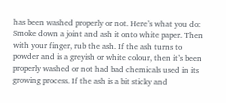has been washed properly or not. Here’s what you do: Smoke down a joint and ash it onto white paper. Then with your finger, rub the ash. If the ash turns to powder and is a greyish or white colour, then it’s been properly washed or not had bad chemicals used in its growing process. If the ash is a bit sticky and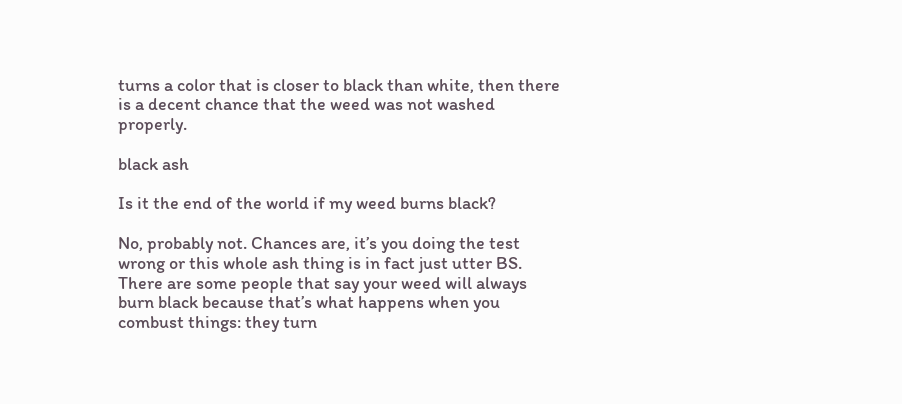turns a color that is closer to black than white, then there is a decent chance that the weed was not washed properly.

black ash

Is it the end of the world if my weed burns black?

No, probably not. Chances are, it’s you doing the test wrong or this whole ash thing is in fact just utter BS. There are some people that say your weed will always burn black because that’s what happens when you combust things: they turn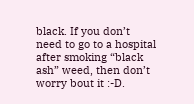black. If you don’t need to go to a hospital after smoking “black ash” weed, then don’t worry bout it :-D.